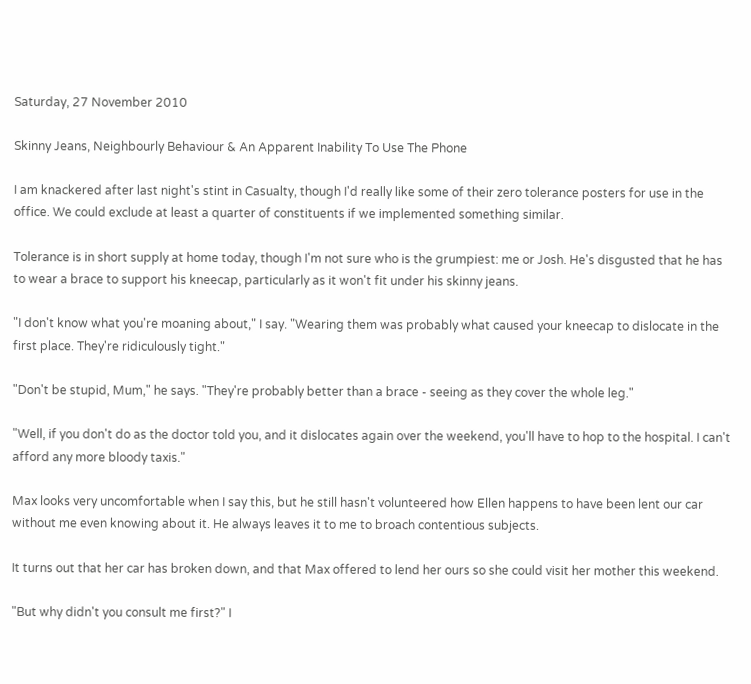Saturday, 27 November 2010

Skinny Jeans, Neighbourly Behaviour & An Apparent Inability To Use The Phone

I am knackered after last night's stint in Casualty, though I'd really like some of their zero tolerance posters for use in the office. We could exclude at least a quarter of constituents if we implemented something similar.

Tolerance is in short supply at home today, though I'm not sure who is the grumpiest: me or Josh. He's disgusted that he has to wear a brace to support his kneecap, particularly as it won't fit under his skinny jeans.

"I don't know what you're moaning about," I say. "Wearing them was probably what caused your kneecap to dislocate in the first place. They're ridiculously tight."

"Don't be stupid, Mum," he says. "They're probably better than a brace - seeing as they cover the whole leg."

"Well, if you don't do as the doctor told you, and it dislocates again over the weekend, you'll have to hop to the hospital. I can't afford any more bloody taxis."

Max looks very uncomfortable when I say this, but he still hasn't volunteered how Ellen happens to have been lent our car without me even knowing about it. He always leaves it to me to broach contentious subjects.

It turns out that her car has broken down, and that Max offered to lend her ours so she could visit her mother this weekend.

"But why didn't you consult me first?" I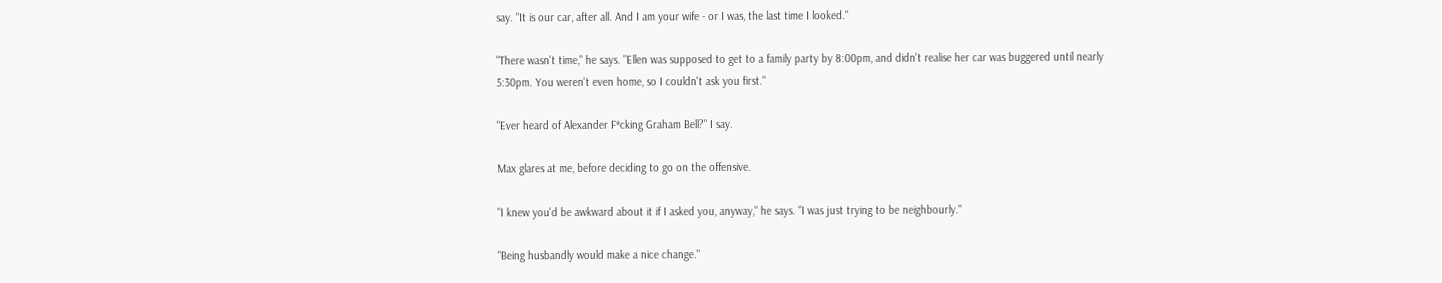say. "It is our car, after all. And I am your wife - or I was, the last time I looked."

"There wasn't time," he says. "Ellen was supposed to get to a family party by 8:00pm, and didn't realise her car was buggered until nearly 5:30pm. You weren't even home, so I couldn't ask you first."

"Ever heard of Alexander F*cking Graham Bell?" I say.

Max glares at me, before deciding to go on the offensive.

"I knew you'd be awkward about it if I asked you, anyway," he says. "I was just trying to be neighbourly."

"Being husbandly would make a nice change."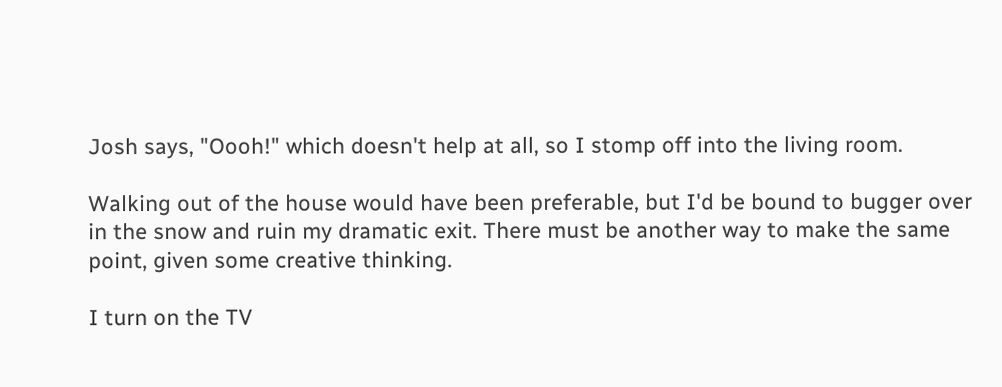Josh says, "Oooh!" which doesn't help at all, so I stomp off into the living room.

Walking out of the house would have been preferable, but I'd be bound to bugger over in the snow and ruin my dramatic exit. There must be another way to make the same point, given some creative thinking.

I turn on the TV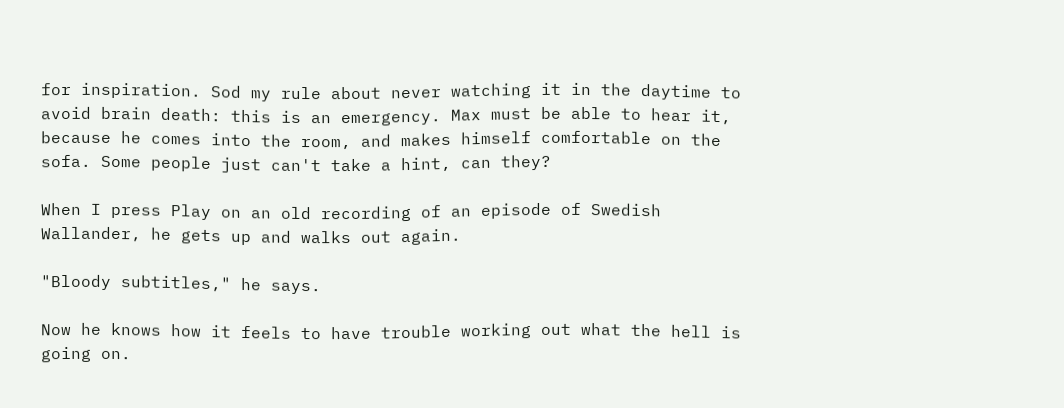for inspiration. Sod my rule about never watching it in the daytime to avoid brain death: this is an emergency. Max must be able to hear it, because he comes into the room, and makes himself comfortable on the sofa. Some people just can't take a hint, can they?

When I press Play on an old recording of an episode of Swedish Wallander, he gets up and walks out again.

"Bloody subtitles," he says.

Now he knows how it feels to have trouble working out what the hell is going on.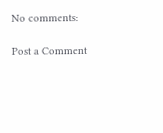No comments:

Post a Comment